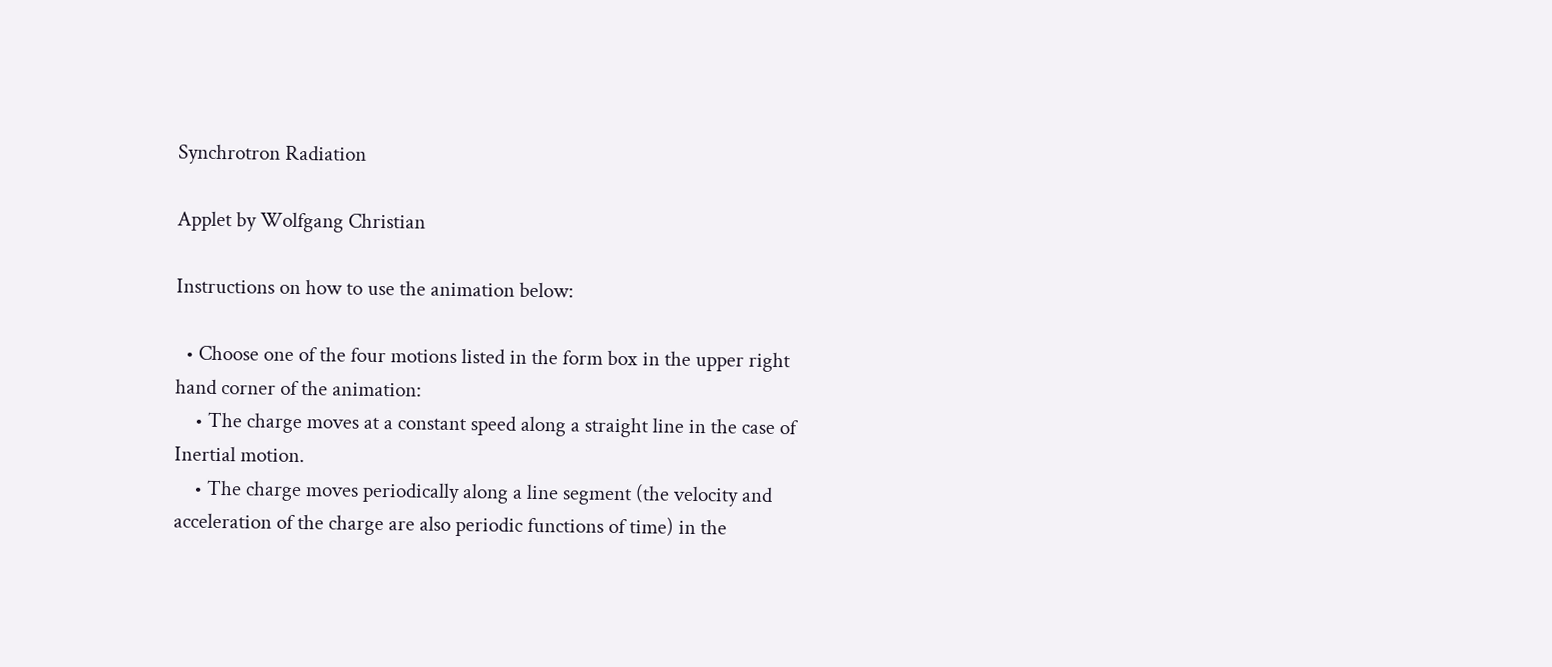Synchrotron Radiation

Applet by Wolfgang Christian

Instructions on how to use the animation below:

  • Choose one of the four motions listed in the form box in the upper right hand corner of the animation:
    • The charge moves at a constant speed along a straight line in the case of Inertial motion.
    • The charge moves periodically along a line segment (the velocity and acceleration of the charge are also periodic functions of time) in the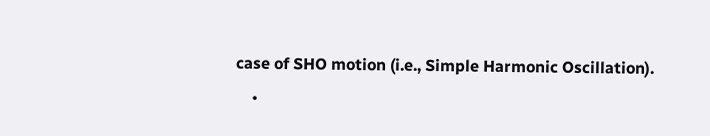case of SHO motion (i.e., Simple Harmonic Oscillation).
    •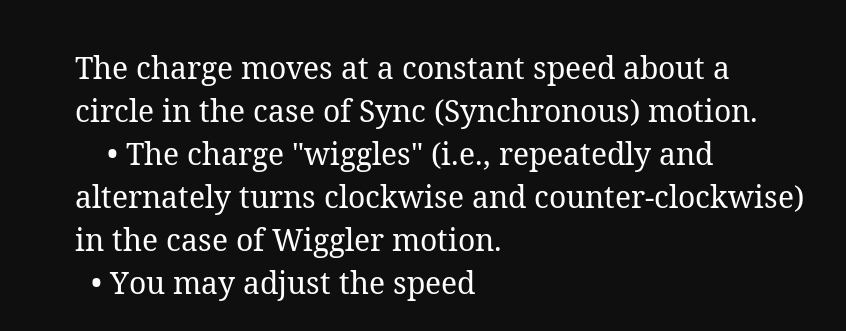The charge moves at a constant speed about a circle in the case of Sync (Synchronous) motion.
    • The charge "wiggles" (i.e., repeatedly and alternately turns clockwise and counter-clockwise) in the case of Wiggler motion.
  • You may adjust the speed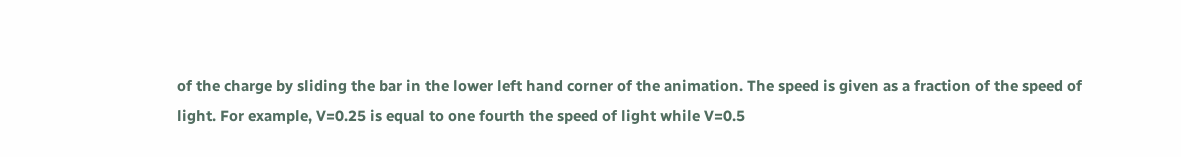of the charge by sliding the bar in the lower left hand corner of the animation. The speed is given as a fraction of the speed of light. For example, V=0.25 is equal to one fourth the speed of light while V=0.5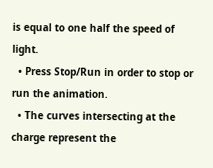is equal to one half the speed of light.
  • Press Stop/Run in order to stop or run the animation.
  • The curves intersecting at the charge represent the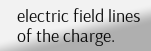electric field lines of the charge.